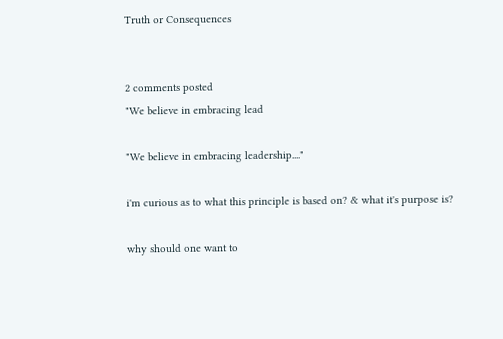Truth or Consequences


2 comments posted
"We believe in embracing lead

"We believe in embracing leadership...."

i'm curious as to what this principle is based on? & what it's purpose is?

why should one want to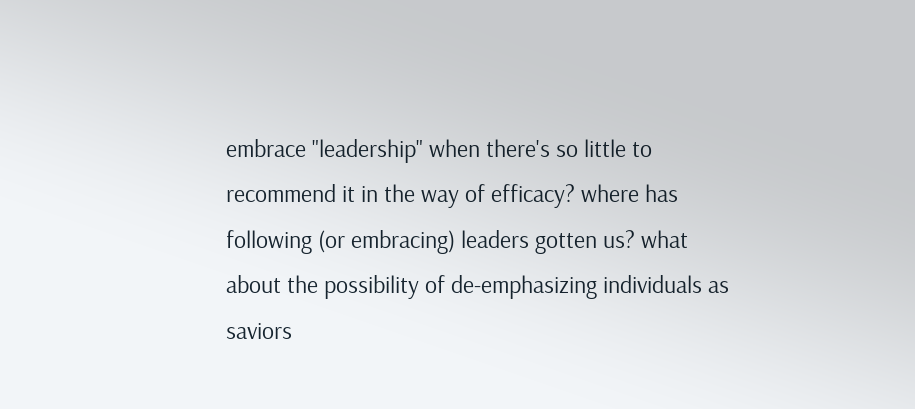embrace "leadership" when there's so little to recommend it in the way of efficacy? where has following (or embracing) leaders gotten us? what about the possibility of de-emphasizing individuals as saviors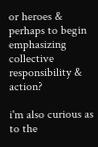or heroes & perhaps to begin emphasizing collective responsibility & action?

i'm also curious as to the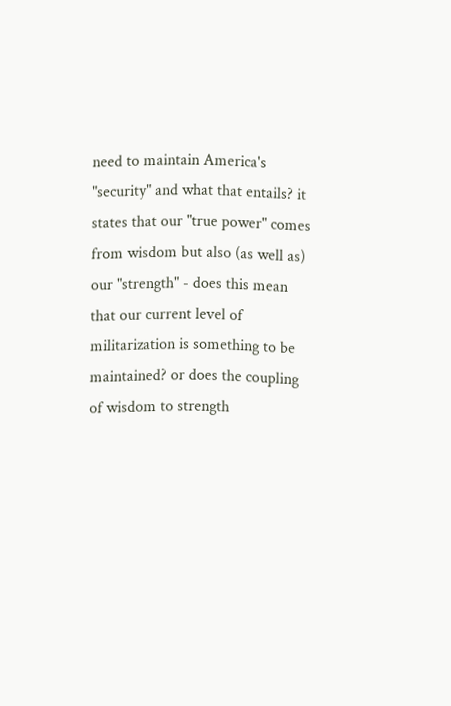need to maintain America's "security" and what that entails? it states that our "true power" comes from wisdom but also (as well as) our "strength" - does this mean that our current level of militarization is something to be maintained? or does the coupling of wisdom to strength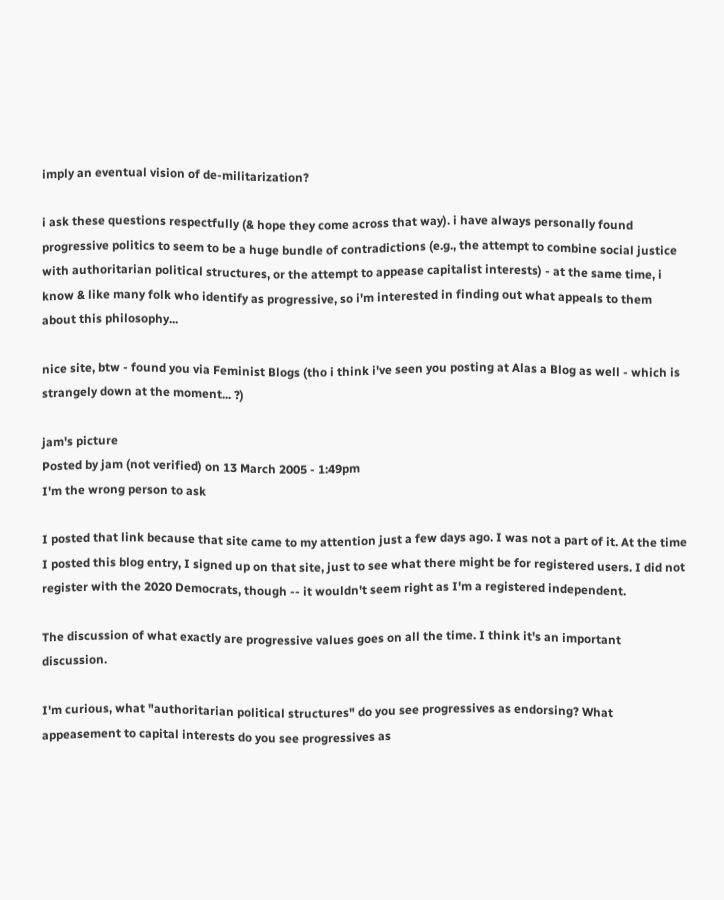imply an eventual vision of de-militarization?

i ask these questions respectfully (& hope they come across that way). i have always personally found progressive politics to seem to be a huge bundle of contradictions (e.g., the attempt to combine social justice with authoritarian political structures, or the attempt to appease capitalist interests) - at the same time, i know & like many folk who identify as progressive, so i'm interested in finding out what appeals to them about this philosophy...

nice site, btw - found you via Feminist Blogs (tho i think i've seen you posting at Alas a Blog as well - which is strangely down at the moment... ?)

jam's picture
Posted by jam (not verified) on 13 March 2005 - 1:49pm
I'm the wrong person to ask

I posted that link because that site came to my attention just a few days ago. I was not a part of it. At the time I posted this blog entry, I signed up on that site, just to see what there might be for registered users. I did not register with the 2020 Democrats, though -- it wouldn't seem right as I'm a registered independent.

The discussion of what exactly are progressive values goes on all the time. I think it's an important discussion.

I'm curious, what "authoritarian political structures" do you see progressives as endorsing? What appeasement to capital interests do you see progressives as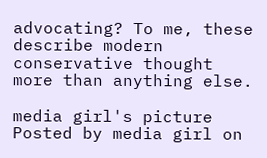advocating? To me, these describe modern conservative thought more than anything else.

media girl's picture
Posted by media girl on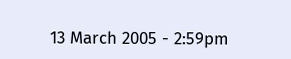13 March 2005 - 2:59pm